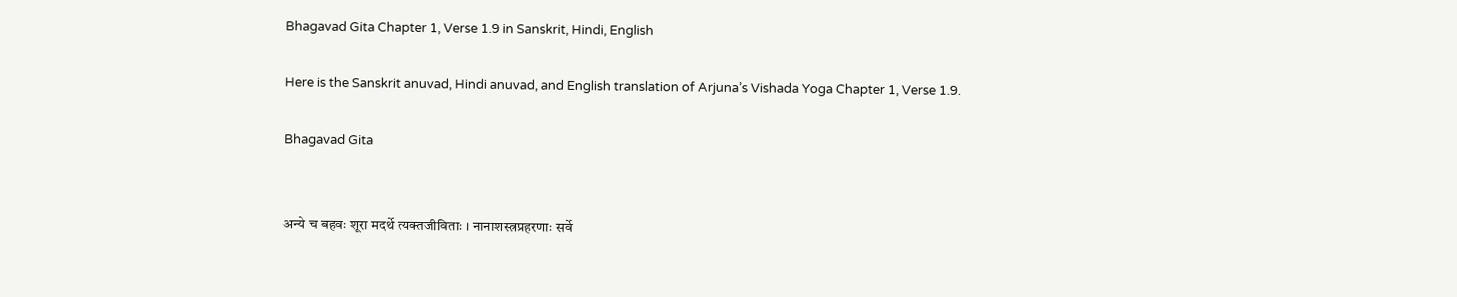Bhagavad Gita Chapter 1, Verse 1.9 in Sanskrit, Hindi, English

Here is the Sanskrit anuvad, Hindi anuvad, and English translation of Arjuna’s Vishada Yoga Chapter 1, Verse 1.9.

Bhagavad Gita


अन्ये च बहवः शूरा मदर्थे त्यक्तजीविताः । नानाशस्त्रप्रहरणाः सर्वे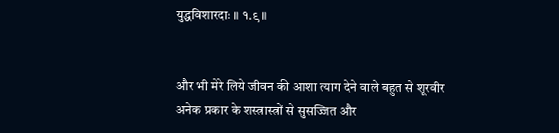युद्धविशारदाः ॥ १.९ ॥


और भी मेरे लिये जीवन की आशा त्याग देने वाले बहुत से शूरवीर अनेक प्रकार के शस्त्रास्त्रों से सुसज्जित और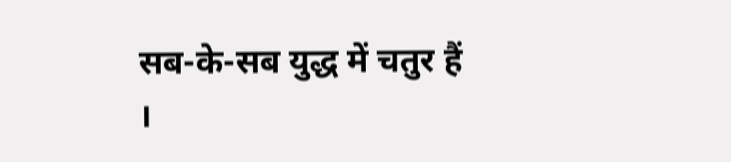सब-के-सब युद्ध में चतुर हैं ।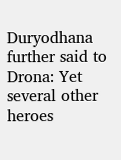Duryodhana further said to Drona: Yet several other heroes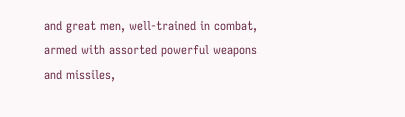and great men, well-trained in combat, armed with assorted powerful weapons and missiles,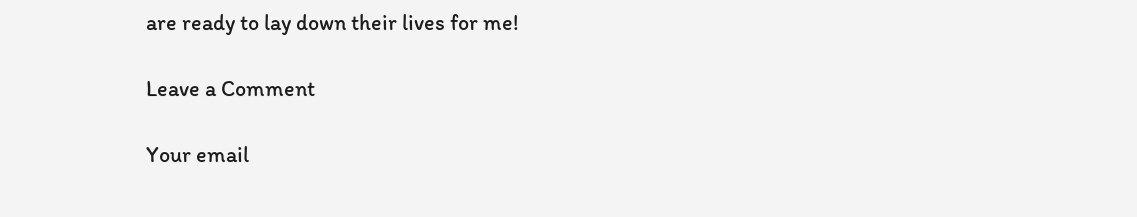are ready to lay down their lives for me!

Leave a Comment

Your email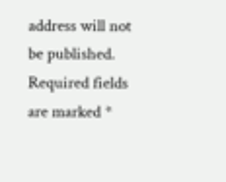address will not be published. Required fields are marked *